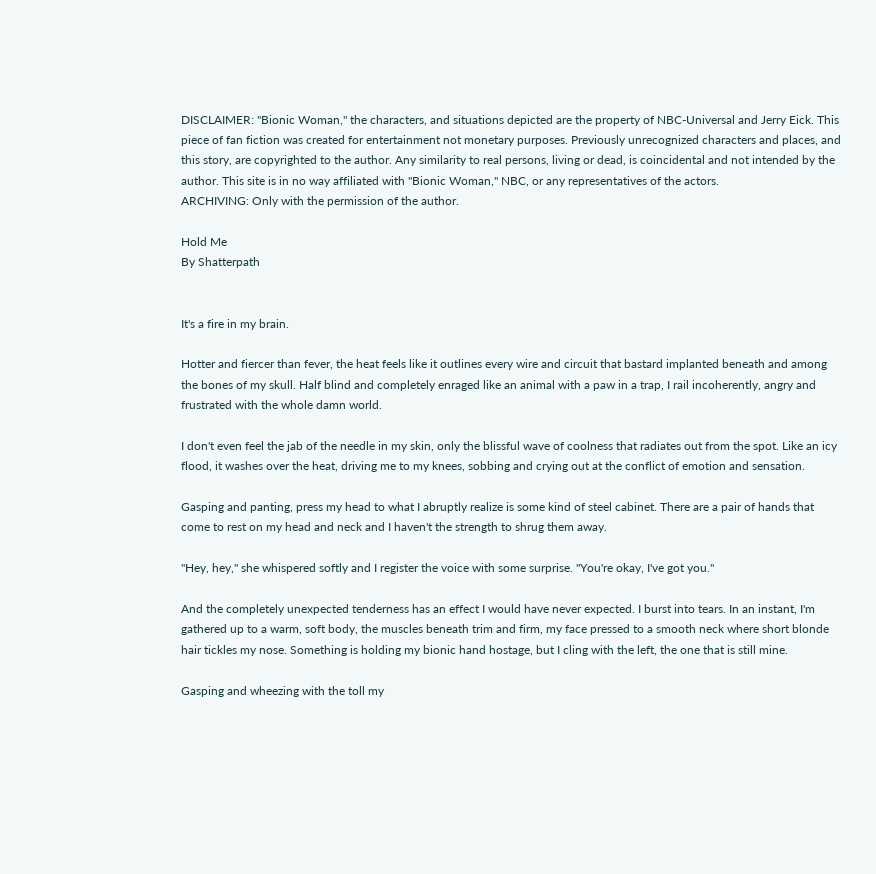DISCLAIMER: "Bionic Woman," the characters, and situations depicted are the property of NBC-Universal and Jerry Eick. This piece of fan fiction was created for entertainment not monetary purposes. Previously unrecognized characters and places, and this story, are copyrighted to the author. Any similarity to real persons, living or dead, is coincidental and not intended by the author. This site is in no way affiliated with "Bionic Woman," NBC, or any representatives of the actors.
ARCHIVING: Only with the permission of the author.

Hold Me
By Shatterpath


It's a fire in my brain.

Hotter and fiercer than fever, the heat feels like it outlines every wire and circuit that bastard implanted beneath and among the bones of my skull. Half blind and completely enraged like an animal with a paw in a trap, I rail incoherently, angry and frustrated with the whole damn world.

I don't even feel the jab of the needle in my skin, only the blissful wave of coolness that radiates out from the spot. Like an icy flood, it washes over the heat, driving me to my knees, sobbing and crying out at the conflict of emotion and sensation.

Gasping and panting, press my head to what I abruptly realize is some kind of steel cabinet. There are a pair of hands that come to rest on my head and neck and I haven't the strength to shrug them away.

"Hey, hey," she whispered softly and I register the voice with some surprise. "You're okay, I've got you."

And the completely unexpected tenderness has an effect I would have never expected. I burst into tears. In an instant, I'm gathered up to a warm, soft body, the muscles beneath trim and firm, my face pressed to a smooth neck where short blonde hair tickles my nose. Something is holding my bionic hand hostage, but I cling with the left, the one that is still mine.

Gasping and wheezing with the toll my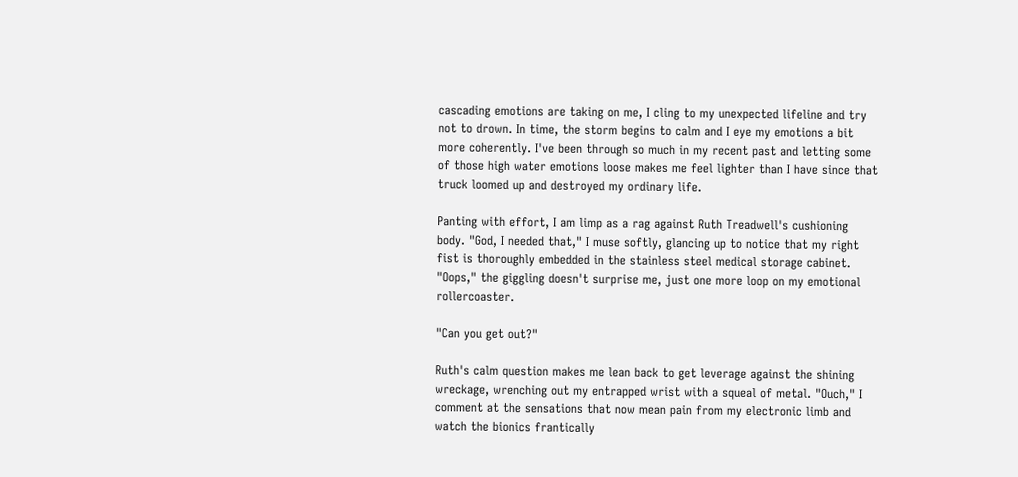cascading emotions are taking on me, I cling to my unexpected lifeline and try not to drown. In time, the storm begins to calm and I eye my emotions a bit more coherently. I've been through so much in my recent past and letting some of those high water emotions loose makes me feel lighter than I have since that truck loomed up and destroyed my ordinary life.

Panting with effort, I am limp as a rag against Ruth Treadwell's cushioning body. "God, I needed that," I muse softly, glancing up to notice that my right fist is thoroughly embedded in the stainless steel medical storage cabinet. "Oops," the giggling doesn't surprise me, just one more loop on my emotional rollercoaster.

"Can you get out?"

Ruth's calm question makes me lean back to get leverage against the shining wreckage, wrenching out my entrapped wrist with a squeal of metal. "Ouch," I comment at the sensations that now mean pain from my electronic limb and watch the bionics frantically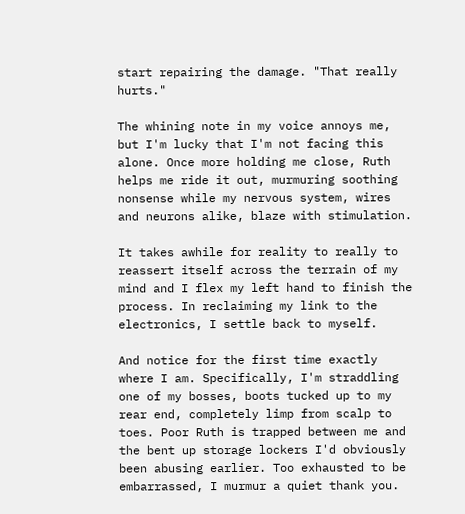start repairing the damage. "That really hurts."

The whining note in my voice annoys me, but I'm lucky that I'm not facing this alone. Once more holding me close, Ruth helps me ride it out, murmuring soothing nonsense while my nervous system, wires and neurons alike, blaze with stimulation.

It takes awhile for reality to really to reassert itself across the terrain of my mind and I flex my left hand to finish the process. In reclaiming my link to the electronics, I settle back to myself.

And notice for the first time exactly where I am. Specifically, I'm straddling one of my bosses, boots tucked up to my rear end, completely limp from scalp to toes. Poor Ruth is trapped between me and the bent up storage lockers I'd obviously been abusing earlier. Too exhausted to be embarrassed, I murmur a quiet thank you.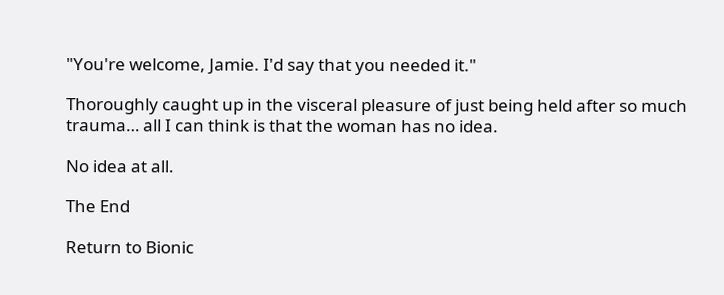"You're welcome, Jamie. I'd say that you needed it."

Thoroughly caught up in the visceral pleasure of just being held after so much trauma… all I can think is that the woman has no idea.

No idea at all.

The End

Return to Bionic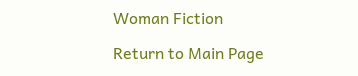Woman Fiction

Return to Main Page